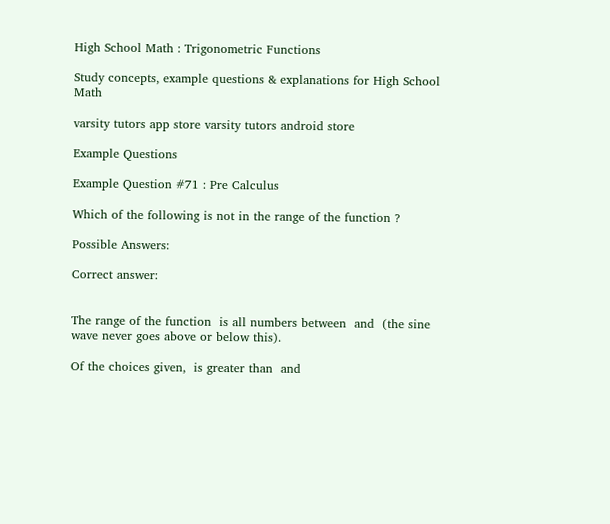High School Math : Trigonometric Functions

Study concepts, example questions & explanations for High School Math

varsity tutors app store varsity tutors android store

Example Questions

Example Question #71 : Pre Calculus

Which of the following is not in the range of the function ?

Possible Answers:

Correct answer:


The range of the function  is all numbers between  and  (the sine wave never goes above or below this).

Of the choices given,  is greater than  and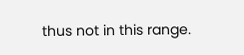thus not in this range.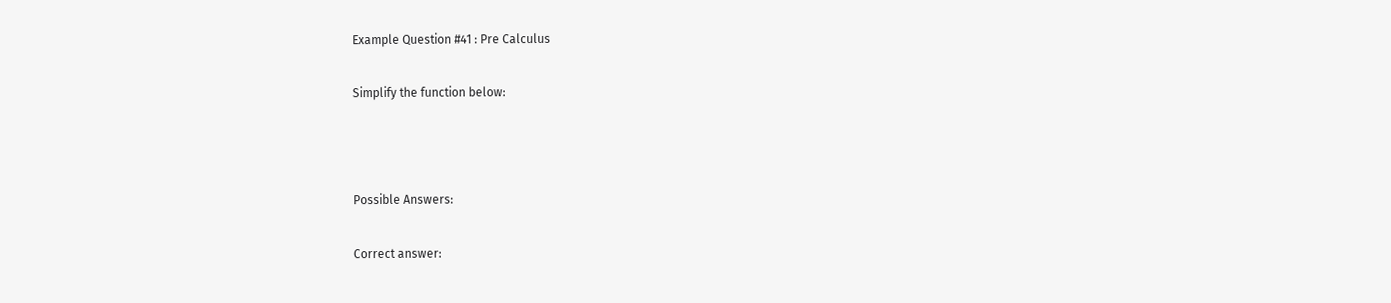Example Question #41 : Pre Calculus

Simplify the function below:



Possible Answers:

Correct answer: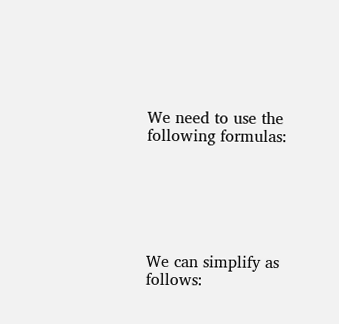We need to use the following formulas:






We can simplify as follows: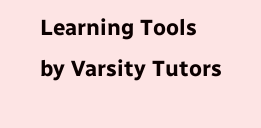Learning Tools by Varsity Tutors